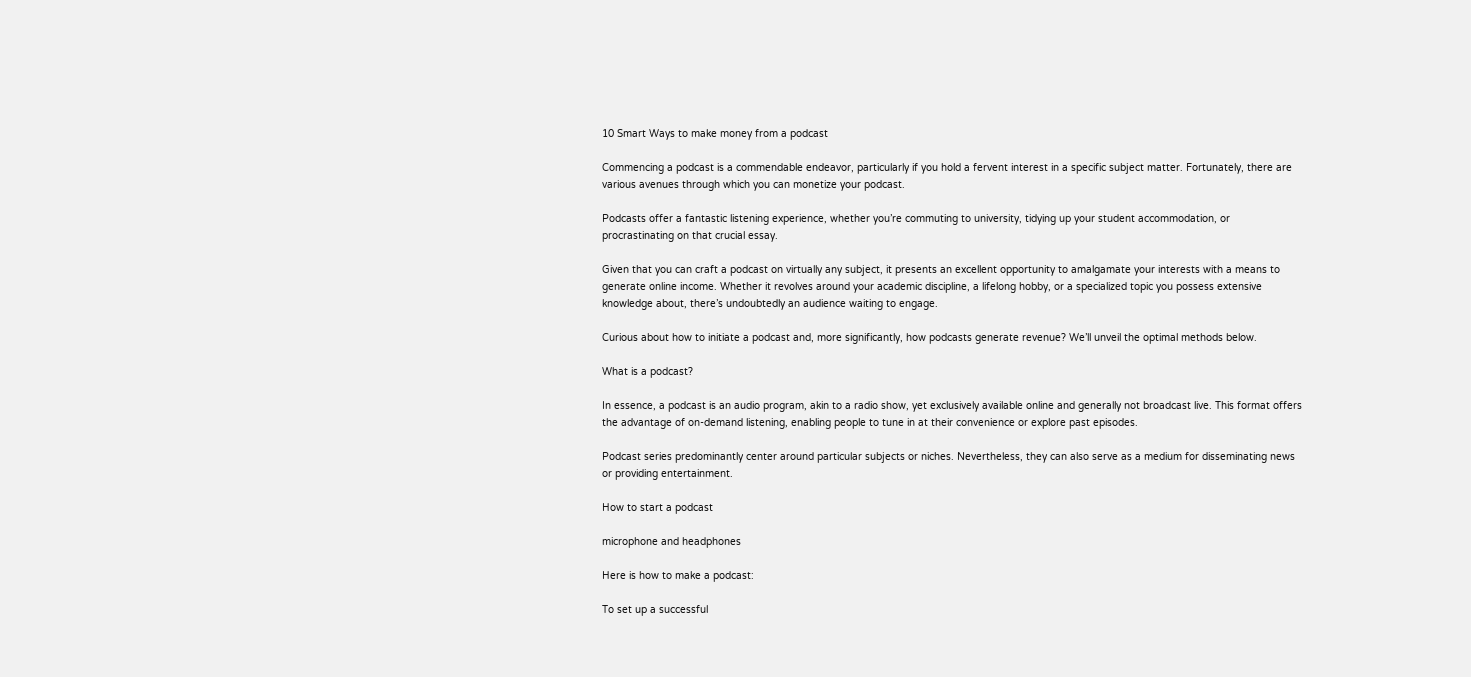10 Smart Ways to make money from a podcast

Commencing a podcast is a commendable endeavor, particularly if you hold a fervent interest in a specific subject matter. Fortunately, there are various avenues through which you can monetize your podcast.

Podcasts offer a fantastic listening experience, whether you’re commuting to university, tidying up your student accommodation, or procrastinating on that crucial essay.

Given that you can craft a podcast on virtually any subject, it presents an excellent opportunity to amalgamate your interests with a means to generate online income. Whether it revolves around your academic discipline, a lifelong hobby, or a specialized topic you possess extensive knowledge about, there’s undoubtedly an audience waiting to engage.

Curious about how to initiate a podcast and, more significantly, how podcasts generate revenue? We’ll unveil the optimal methods below.

What is a podcast?

In essence, a podcast is an audio program, akin to a radio show, yet exclusively available online and generally not broadcast live. This format offers the advantage of on-demand listening, enabling people to tune in at their convenience or explore past episodes.

Podcast series predominantly center around particular subjects or niches. Nevertheless, they can also serve as a medium for disseminating news or providing entertainment.

How to start a podcast

microphone and headphones

Here is how to make a podcast:

To set up a successful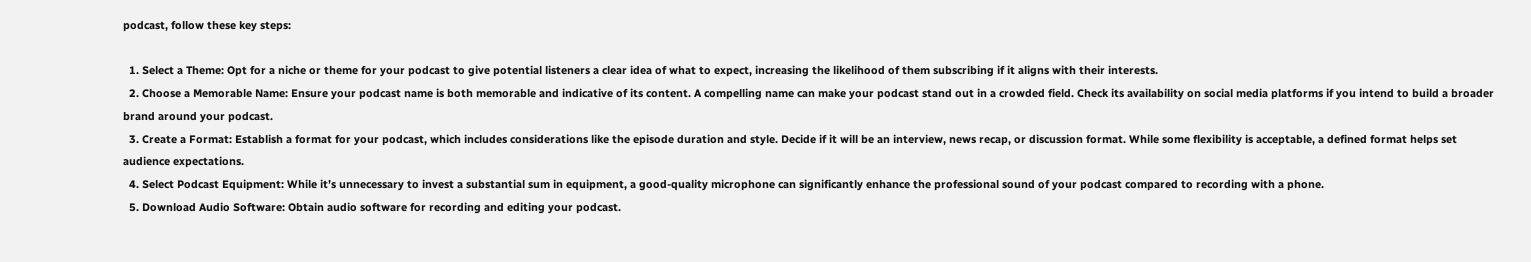podcast, follow these key steps:

  1. Select a Theme: Opt for a niche or theme for your podcast to give potential listeners a clear idea of what to expect, increasing the likelihood of them subscribing if it aligns with their interests.
  2. Choose a Memorable Name: Ensure your podcast name is both memorable and indicative of its content. A compelling name can make your podcast stand out in a crowded field. Check its availability on social media platforms if you intend to build a broader brand around your podcast.
  3. Create a Format: Establish a format for your podcast, which includes considerations like the episode duration and style. Decide if it will be an interview, news recap, or discussion format. While some flexibility is acceptable, a defined format helps set audience expectations.
  4. Select Podcast Equipment: While it’s unnecessary to invest a substantial sum in equipment, a good-quality microphone can significantly enhance the professional sound of your podcast compared to recording with a phone.
  5. Download Audio Software: Obtain audio software for recording and editing your podcast.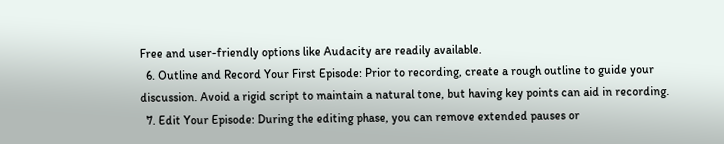Free and user-friendly options like Audacity are readily available.
  6. Outline and Record Your First Episode: Prior to recording, create a rough outline to guide your discussion. Avoid a rigid script to maintain a natural tone, but having key points can aid in recording.
  7. Edit Your Episode: During the editing phase, you can remove extended pauses or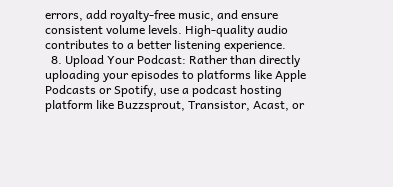errors, add royalty-free music, and ensure consistent volume levels. High-quality audio contributes to a better listening experience.
  8. Upload Your Podcast: Rather than directly uploading your episodes to platforms like Apple Podcasts or Spotify, use a podcast hosting platform like Buzzsprout, Transistor, Acast, or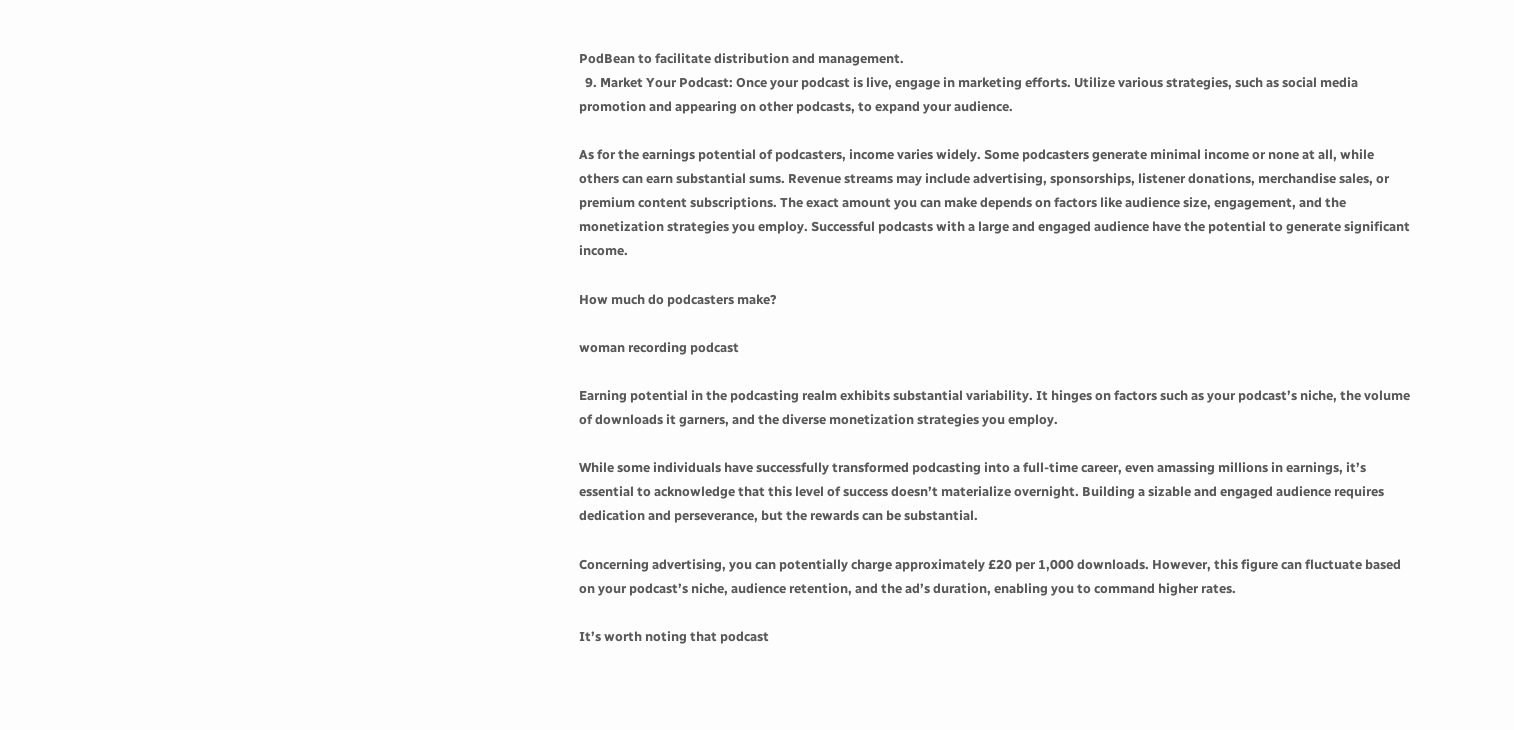PodBean to facilitate distribution and management.
  9. Market Your Podcast: Once your podcast is live, engage in marketing efforts. Utilize various strategies, such as social media promotion and appearing on other podcasts, to expand your audience.

As for the earnings potential of podcasters, income varies widely. Some podcasters generate minimal income or none at all, while others can earn substantial sums. Revenue streams may include advertising, sponsorships, listener donations, merchandise sales, or premium content subscriptions. The exact amount you can make depends on factors like audience size, engagement, and the monetization strategies you employ. Successful podcasts with a large and engaged audience have the potential to generate significant income.

How much do podcasters make?

woman recording podcast

Earning potential in the podcasting realm exhibits substantial variability. It hinges on factors such as your podcast’s niche, the volume of downloads it garners, and the diverse monetization strategies you employ.

While some individuals have successfully transformed podcasting into a full-time career, even amassing millions in earnings, it’s essential to acknowledge that this level of success doesn’t materialize overnight. Building a sizable and engaged audience requires dedication and perseverance, but the rewards can be substantial.

Concerning advertising, you can potentially charge approximately £20 per 1,000 downloads. However, this figure can fluctuate based on your podcast’s niche, audience retention, and the ad’s duration, enabling you to command higher rates.

It’s worth noting that podcast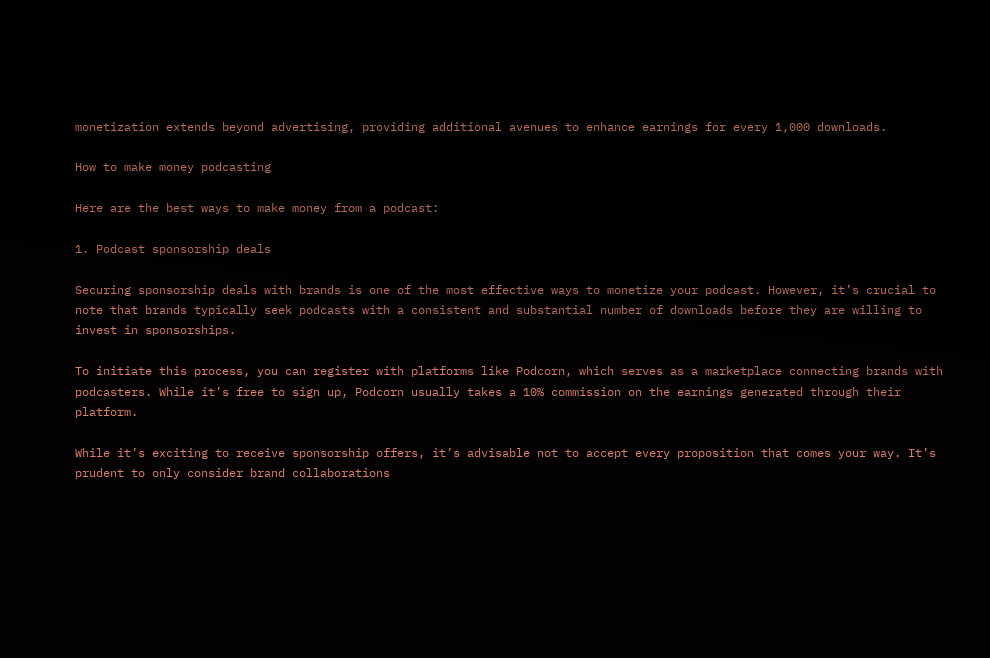monetization extends beyond advertising, providing additional avenues to enhance earnings for every 1,000 downloads.

How to make money podcasting

Here are the best ways to make money from a podcast:

1. Podcast sponsorship deals

Securing sponsorship deals with brands is one of the most effective ways to monetize your podcast. However, it’s crucial to note that brands typically seek podcasts with a consistent and substantial number of downloads before they are willing to invest in sponsorships.

To initiate this process, you can register with platforms like Podcorn, which serves as a marketplace connecting brands with podcasters. While it’s free to sign up, Podcorn usually takes a 10% commission on the earnings generated through their platform.

While it’s exciting to receive sponsorship offers, it’s advisable not to accept every proposition that comes your way. It’s prudent to only consider brand collaborations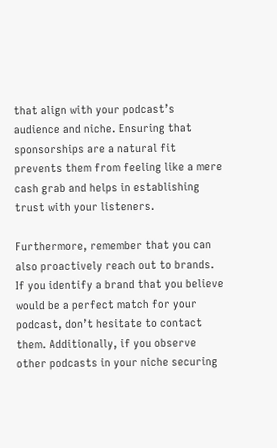that align with your podcast’s audience and niche. Ensuring that sponsorships are a natural fit prevents them from feeling like a mere cash grab and helps in establishing trust with your listeners.

Furthermore, remember that you can also proactively reach out to brands. If you identify a brand that you believe would be a perfect match for your podcast, don’t hesitate to contact them. Additionally, if you observe other podcasts in your niche securing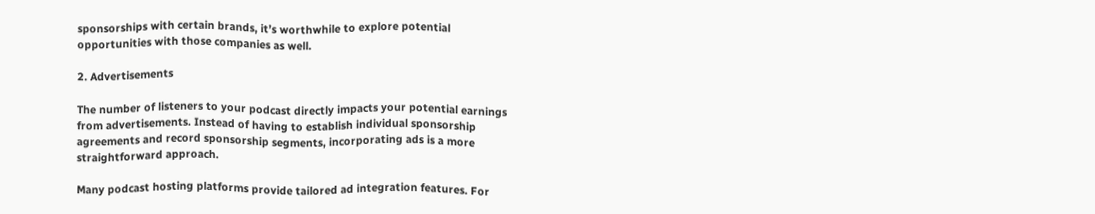sponsorships with certain brands, it’s worthwhile to explore potential opportunities with those companies as well.

2. Advertisements

The number of listeners to your podcast directly impacts your potential earnings from advertisements. Instead of having to establish individual sponsorship agreements and record sponsorship segments, incorporating ads is a more straightforward approach.

Many podcast hosting platforms provide tailored ad integration features. For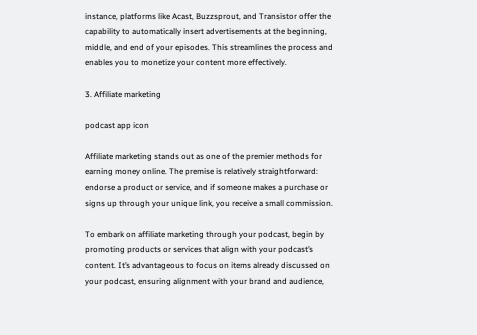instance, platforms like Acast, Buzzsprout, and Transistor offer the capability to automatically insert advertisements at the beginning, middle, and end of your episodes. This streamlines the process and enables you to monetize your content more effectively.

3. Affiliate marketing

podcast app icon

Affiliate marketing stands out as one of the premier methods for earning money online. The premise is relatively straightforward: endorse a product or service, and if someone makes a purchase or signs up through your unique link, you receive a small commission.

To embark on affiliate marketing through your podcast, begin by promoting products or services that align with your podcast’s content. It’s advantageous to focus on items already discussed on your podcast, ensuring alignment with your brand and audience,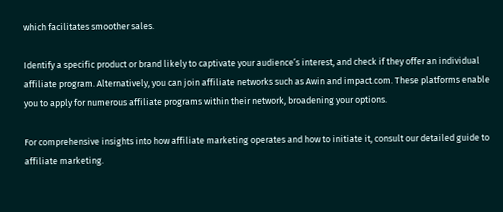which facilitates smoother sales.

Identify a specific product or brand likely to captivate your audience’s interest, and check if they offer an individual affiliate program. Alternatively, you can join affiliate networks such as Awin and impact.com. These platforms enable you to apply for numerous affiliate programs within their network, broadening your options.

For comprehensive insights into how affiliate marketing operates and how to initiate it, consult our detailed guide to affiliate marketing.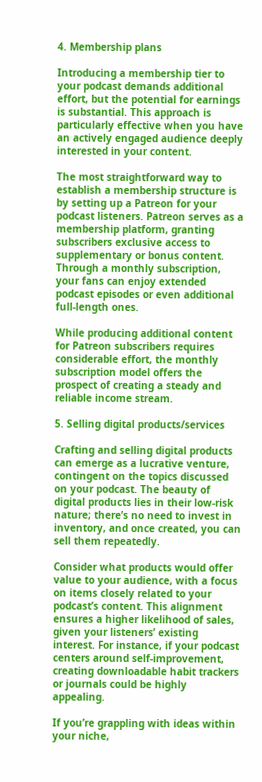4. Membership plans

Introducing a membership tier to your podcast demands additional effort, but the potential for earnings is substantial. This approach is particularly effective when you have an actively engaged audience deeply interested in your content.

The most straightforward way to establish a membership structure is by setting up a Patreon for your podcast listeners. Patreon serves as a membership platform, granting subscribers exclusive access to supplementary or bonus content. Through a monthly subscription, your fans can enjoy extended podcast episodes or even additional full-length ones.

While producing additional content for Patreon subscribers requires considerable effort, the monthly subscription model offers the prospect of creating a steady and reliable income stream.

5. Selling digital products/services

Crafting and selling digital products can emerge as a lucrative venture, contingent on the topics discussed on your podcast. The beauty of digital products lies in their low-risk nature; there’s no need to invest in inventory, and once created, you can sell them repeatedly.

Consider what products would offer value to your audience, with a focus on items closely related to your podcast’s content. This alignment ensures a higher likelihood of sales, given your listeners’ existing interest. For instance, if your podcast centers around self-improvement, creating downloadable habit trackers or journals could be highly appealing.

If you’re grappling with ideas within your niche,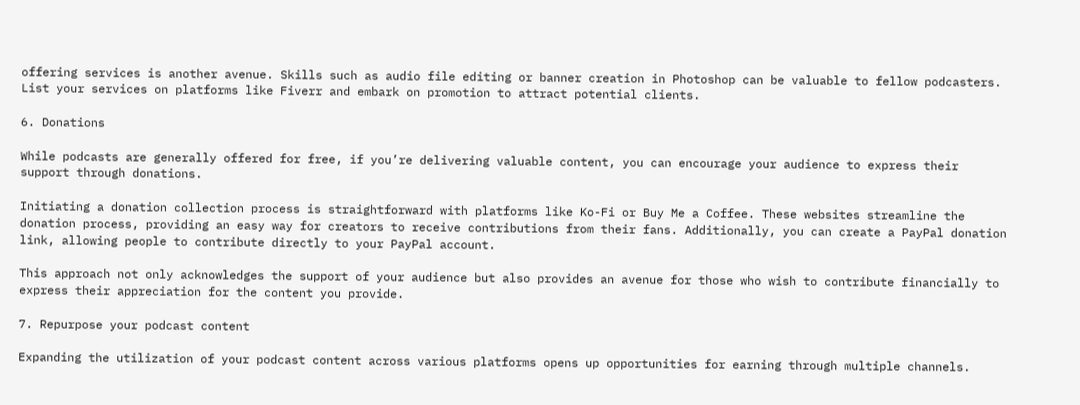offering services is another avenue. Skills such as audio file editing or banner creation in Photoshop can be valuable to fellow podcasters. List your services on platforms like Fiverr and embark on promotion to attract potential clients.

6. Donations

While podcasts are generally offered for free, if you’re delivering valuable content, you can encourage your audience to express their support through donations.

Initiating a donation collection process is straightforward with platforms like Ko-Fi or Buy Me a Coffee. These websites streamline the donation process, providing an easy way for creators to receive contributions from their fans. Additionally, you can create a PayPal donation link, allowing people to contribute directly to your PayPal account.

This approach not only acknowledges the support of your audience but also provides an avenue for those who wish to contribute financially to express their appreciation for the content you provide.

7. Repurpose your podcast content

Expanding the utilization of your podcast content across various platforms opens up opportunities for earning through multiple channels.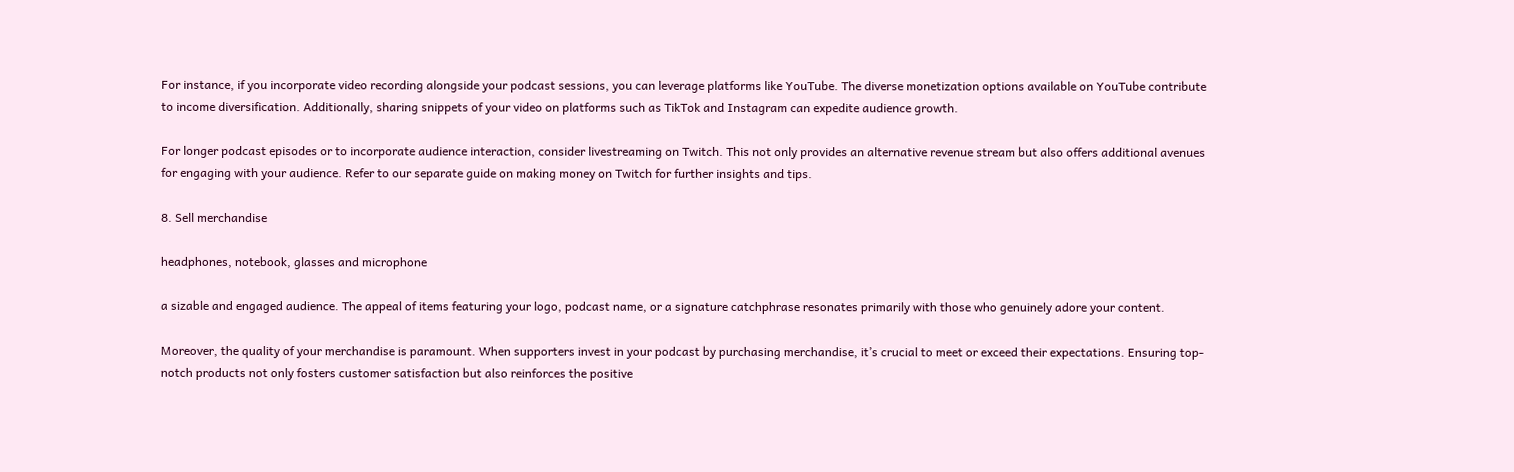For instance, if you incorporate video recording alongside your podcast sessions, you can leverage platforms like YouTube. The diverse monetization options available on YouTube contribute to income diversification. Additionally, sharing snippets of your video on platforms such as TikTok and Instagram can expedite audience growth.

For longer podcast episodes or to incorporate audience interaction, consider livestreaming on Twitch. This not only provides an alternative revenue stream but also offers additional avenues for engaging with your audience. Refer to our separate guide on making money on Twitch for further insights and tips.

8. Sell merchandise

headphones, notebook, glasses and microphone

a sizable and engaged audience. The appeal of items featuring your logo, podcast name, or a signature catchphrase resonates primarily with those who genuinely adore your content.

Moreover, the quality of your merchandise is paramount. When supporters invest in your podcast by purchasing merchandise, it’s crucial to meet or exceed their expectations. Ensuring top-notch products not only fosters customer satisfaction but also reinforces the positive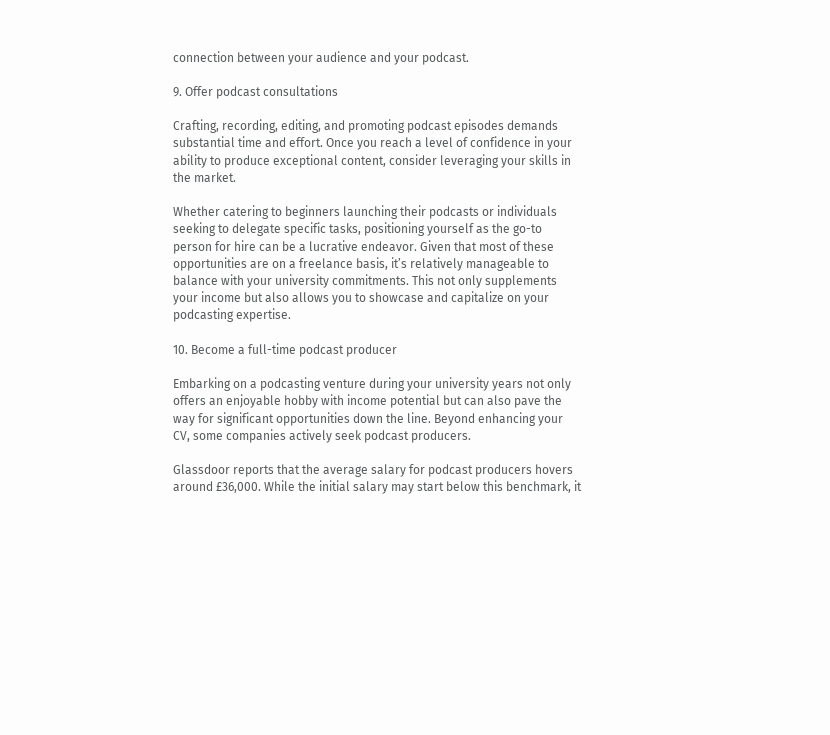connection between your audience and your podcast.

9. Offer podcast consultations

Crafting, recording, editing, and promoting podcast episodes demands substantial time and effort. Once you reach a level of confidence in your ability to produce exceptional content, consider leveraging your skills in the market.

Whether catering to beginners launching their podcasts or individuals seeking to delegate specific tasks, positioning yourself as the go-to person for hire can be a lucrative endeavor. Given that most of these opportunities are on a freelance basis, it’s relatively manageable to balance with your university commitments. This not only supplements your income but also allows you to showcase and capitalize on your podcasting expertise.

10. Become a full-time podcast producer

Embarking on a podcasting venture during your university years not only offers an enjoyable hobby with income potential but can also pave the way for significant opportunities down the line. Beyond enhancing your CV, some companies actively seek podcast producers.

Glassdoor reports that the average salary for podcast producers hovers around £36,000. While the initial salary may start below this benchmark, it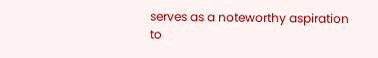serves as a noteworthy aspiration to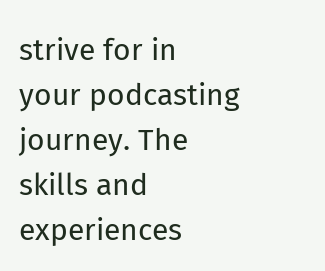strive for in your podcasting journey. The skills and experiences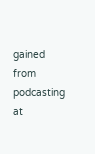gained from podcasting at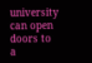university can open doors to a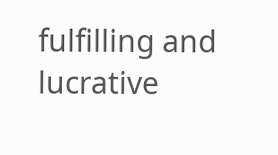fulfilling and lucrative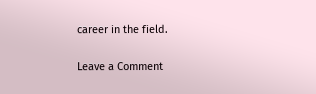career in the field.

Leave a Comment